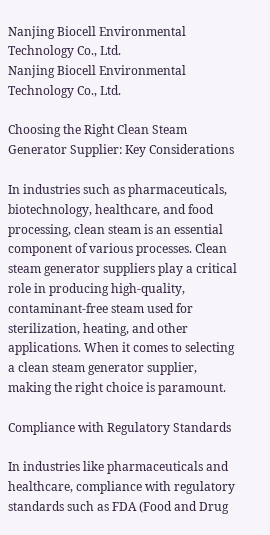Nanjing Biocell Environmental Technology Co., Ltd.
Nanjing Biocell Environmental Technology Co., Ltd.

Choosing the Right Clean Steam Generator Supplier: Key Considerations

In industries such as pharmaceuticals, biotechnology, healthcare, and food processing, clean steam is an essential component of various processes. Clean steam generator suppliers play a critical role in producing high-quality, contaminant-free steam used for sterilization, heating, and other applications. When it comes to selecting a clean steam generator supplier, making the right choice is paramount.

Compliance with Regulatory Standards

In industries like pharmaceuticals and healthcare, compliance with regulatory standards such as FDA (Food and Drug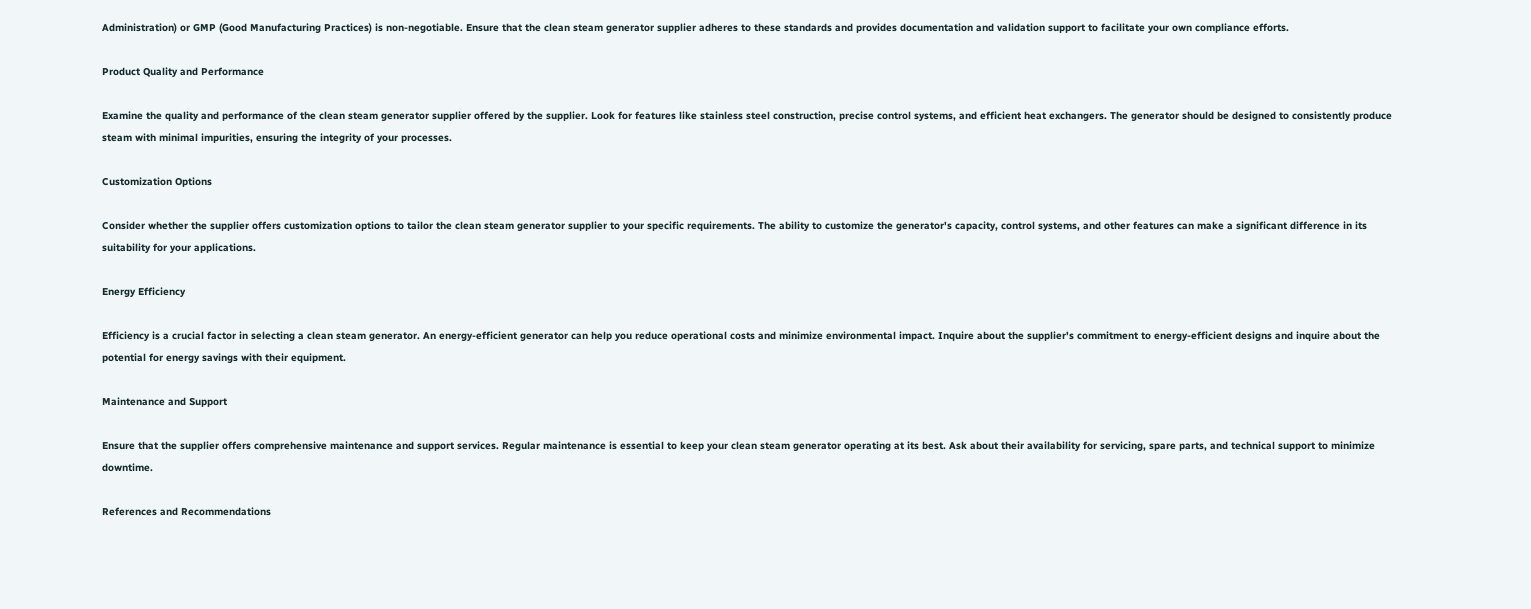Administration) or GMP (Good Manufacturing Practices) is non-negotiable. Ensure that the clean steam generator supplier adheres to these standards and provides documentation and validation support to facilitate your own compliance efforts.

Product Quality and Performance

Examine the quality and performance of the clean steam generator supplier offered by the supplier. Look for features like stainless steel construction, precise control systems, and efficient heat exchangers. The generator should be designed to consistently produce steam with minimal impurities, ensuring the integrity of your processes.

Customization Options

Consider whether the supplier offers customization options to tailor the clean steam generator supplier to your specific requirements. The ability to customize the generator's capacity, control systems, and other features can make a significant difference in its suitability for your applications.

Energy Efficiency

Efficiency is a crucial factor in selecting a clean steam generator. An energy-efficient generator can help you reduce operational costs and minimize environmental impact. Inquire about the supplier's commitment to energy-efficient designs and inquire about the potential for energy savings with their equipment.

Maintenance and Support

Ensure that the supplier offers comprehensive maintenance and support services. Regular maintenance is essential to keep your clean steam generator operating at its best. Ask about their availability for servicing, spare parts, and technical support to minimize downtime.

References and Recommendations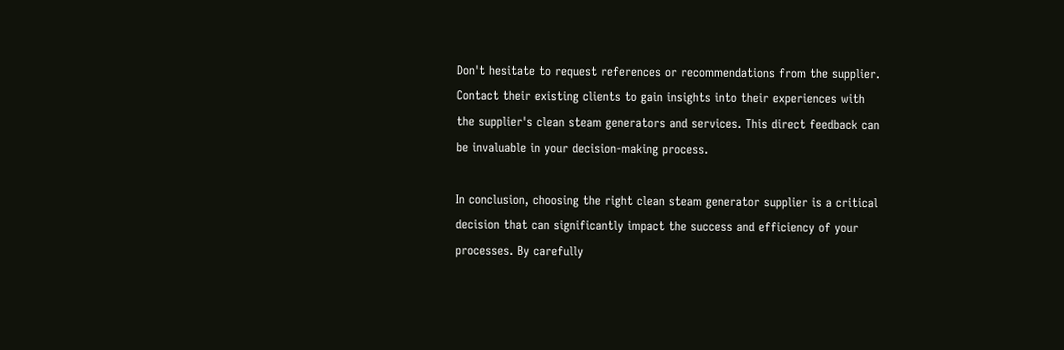Don't hesitate to request references or recommendations from the supplier. Contact their existing clients to gain insights into their experiences with the supplier's clean steam generators and services. This direct feedback can be invaluable in your decision-making process.

In conclusion, choosing the right clean steam generator supplier is a critical decision that can significantly impact the success and efficiency of your processes. By carefully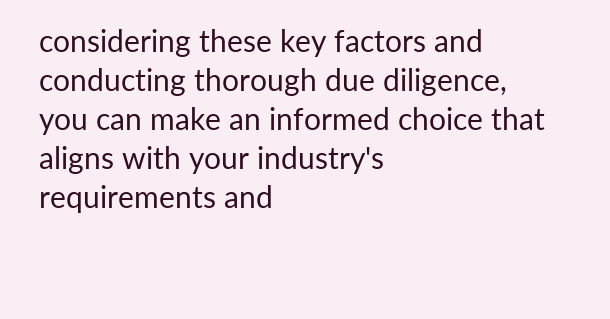considering these key factors and conducting thorough due diligence, you can make an informed choice that aligns with your industry's requirements and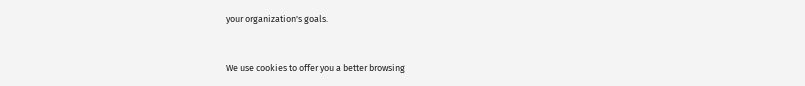your organization's goals.


We use cookies to offer you a better browsing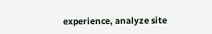experience, analyze site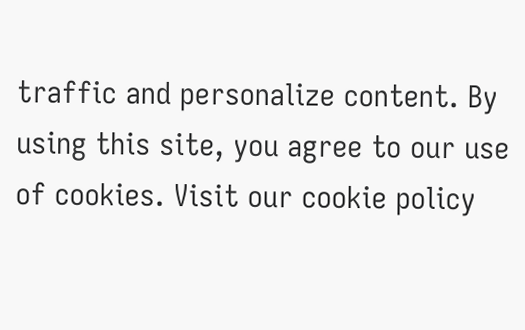traffic and personalize content. By using this site, you agree to our use of cookies. Visit our cookie policy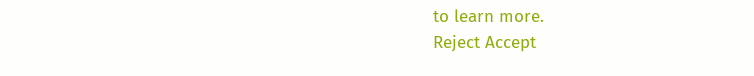to learn more.
Reject Accept